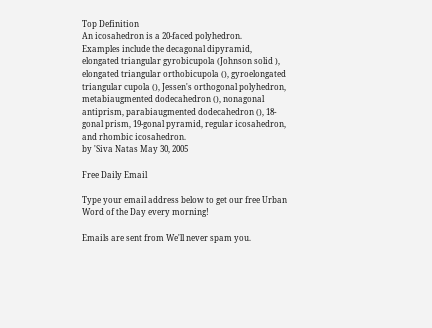Top Definition
An icosahedron is a 20-faced polyhedron.
Examples include the decagonal dipyramid, elongated triangular gyrobicupola (Johnson solid ), elongated triangular orthobicupola (), gyroelongated triangular cupola (), Jessen's orthogonal polyhedron, metabiaugmented dodecahedron (), nonagonal antiprism, parabiaugmented dodecahedron (), 18-gonal prism, 19-gonal pyramid, regular icosahedron, and rhombic icosahedron.
by 'Siva Natas May 30, 2005

Free Daily Email

Type your email address below to get our free Urban Word of the Day every morning!

Emails are sent from We'll never spam you.